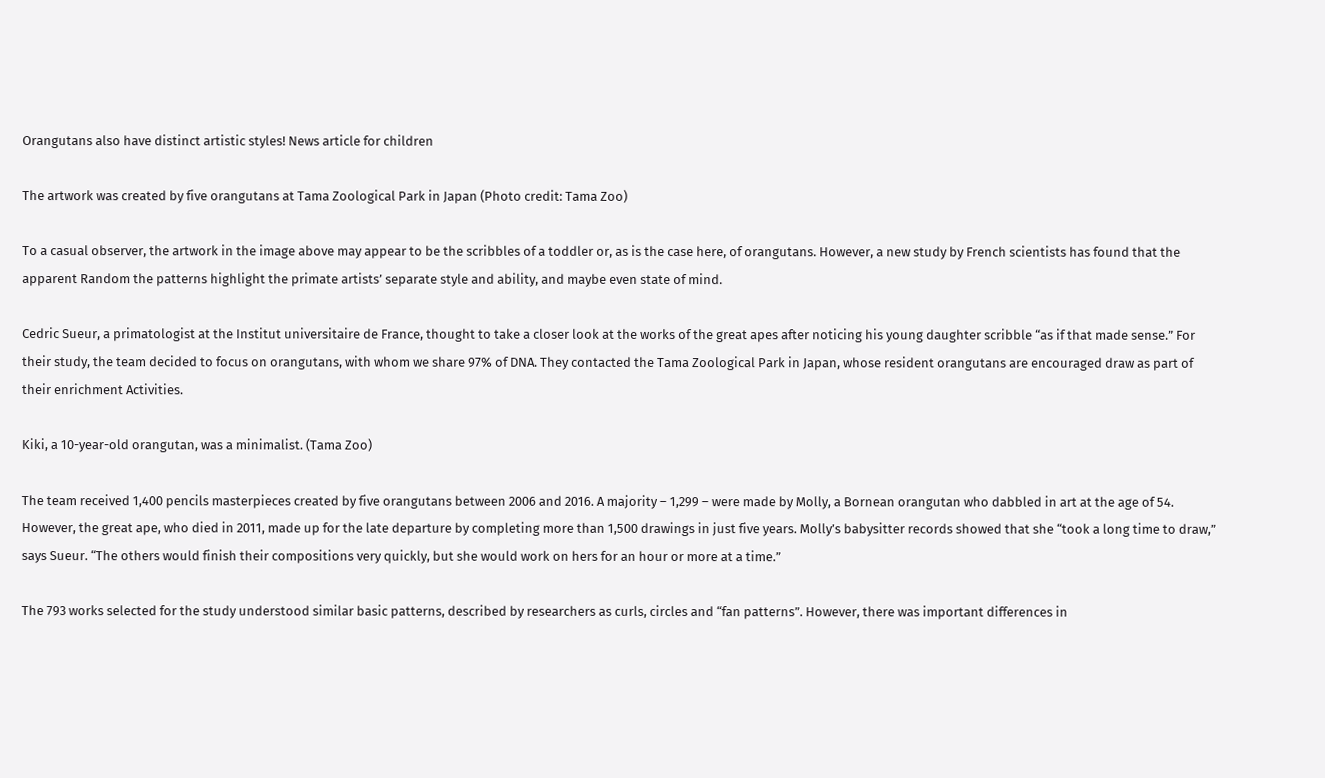Orangutans also have distinct artistic styles! News article for children

The artwork was created by five orangutans at Tama Zoological Park in Japan (Photo credit: Tama Zoo)

To a casual observer, the artwork in the image above may appear to be the scribbles of a toddler or, as is the case here, of orangutans. However, a new study by French scientists has found that the apparent Random the patterns highlight the primate artists’ separate style and ability, and maybe even state of mind.

Cedric Sueur, a primatologist at the Institut universitaire de France, thought to take a closer look at the works of the great apes after noticing his young daughter scribble “as if that made sense.” For their study, the team decided to focus on orangutans, with whom we share 97% of DNA. They contacted the Tama Zoological Park in Japan, whose resident orangutans are encouraged draw as part of their enrichment Activities.

Kiki, a 10-year-old orangutan, was a minimalist. (Tama Zoo)

The team received 1,400 pencils masterpieces created by five orangutans between 2006 and 2016. A majority – 1,299 – were made by Molly, a Bornean orangutan who dabbled in art at the age of 54. However, the great ape, who died in 2011, made up for the late departure by completing more than 1,500 drawings in just five years. Molly’s babysitter records showed that she “took a long time to draw,” says Sueur. “The others would finish their compositions very quickly, but she would work on hers for an hour or more at a time.”

The 793 works selected for the study understood similar basic patterns, described by researchers as curls, circles and “fan patterns”. However, there was important differences in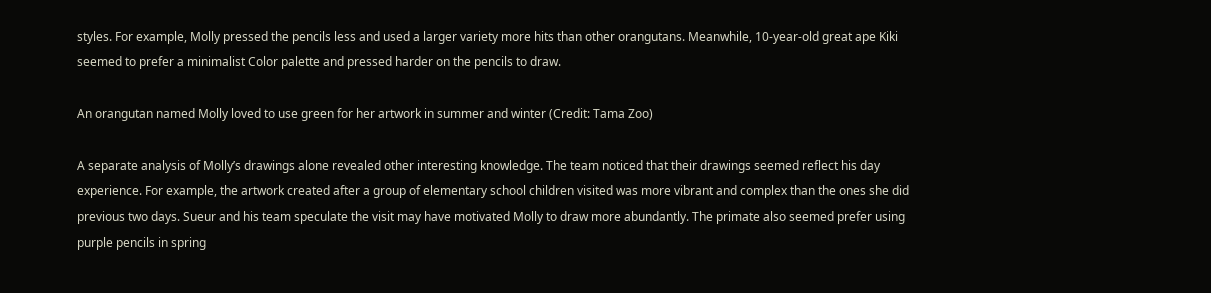styles. For example, Molly pressed the pencils less and used a larger variety more hits than other orangutans. Meanwhile, 10-year-old great ape Kiki seemed to prefer a minimalist Color palette and pressed harder on the pencils to draw.

An orangutan named Molly loved to use green for her artwork in summer and winter (Credit: Tama Zoo)

A separate analysis of Molly’s drawings alone revealed other interesting knowledge. The team noticed that their drawings seemed reflect his day experience. For example, the artwork created after a group of elementary school children visited was more vibrant and complex than the ones she did previous two days. Sueur and his team speculate the visit may have motivated Molly to draw more abundantly. The primate also seemed prefer using purple pencils in spring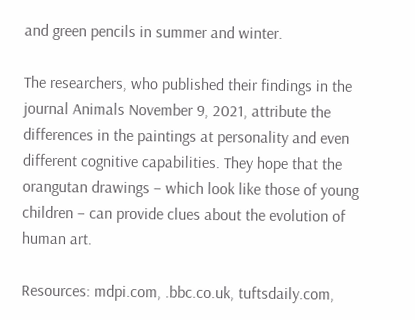and green pencils in summer and winter.

The researchers, who published their findings in the journal Animals November 9, 2021, attribute the differences in the paintings at personality and even different cognitive capabilities. They hope that the orangutan drawings – which look like those of young children – can provide clues about the evolution of human art.

Resources: mdpi.com, .bbc.co.uk, tuftsdaily.com,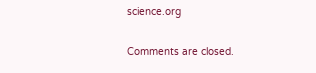science.org

Comments are closed.